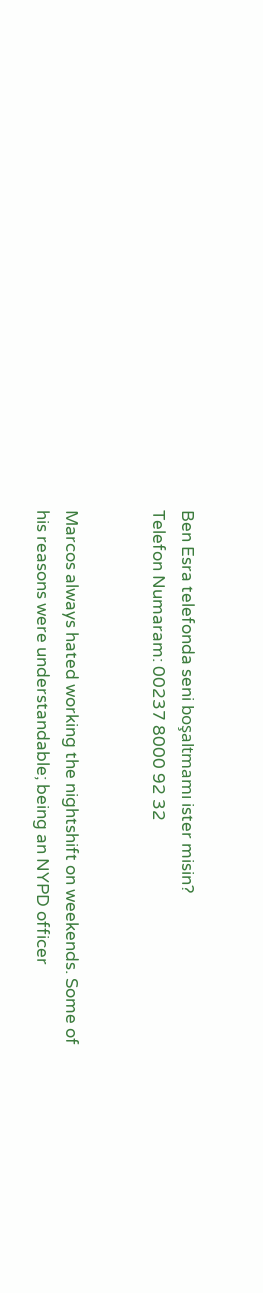Ben Esra telefonda seni boşaltmamı ister misin?
Telefon Numaram: 00237 8000 92 32


Marcos always hated working the nightshift on weekends. Some of his reasons were understandable; being an NYPD officer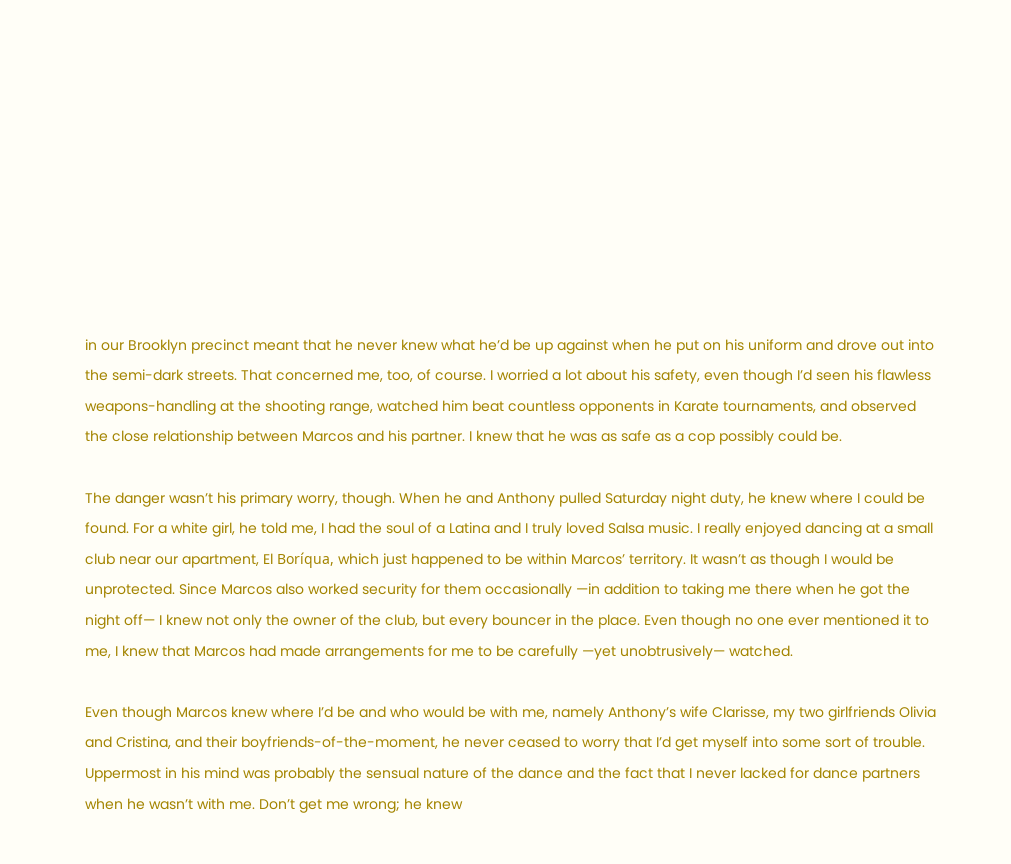in our Brooklyn precinct meant that he never knew what he’d be up against when he put on his uniform and drove out into the semi-dark streets. That concerned me, too, of course. I worried a lot about his safety, even though I’d seen his flawless weapons-handling at the shooting range, watched him beat countless opponents in Karate tournaments, and observed the close relationship between Marcos and his partner. I knew that he was as safe as a cop possibly could be.

The danger wasn’t his primary worry, though. When he and Anthony pulled Saturday night duty, he knew where I could be found. For a white girl, he told me, I had the soul of a Latina and I truly loved Salsa music. I really enjoyed dancing at a small club near our apartment, El Boríqua, which just happened to be within Marcos’ territory. It wasn’t as though I would be unprotected. Since Marcos also worked security for them occasionally —in addition to taking me there when he got the night off— I knew not only the owner of the club, but every bouncer in the place. Even though no one ever mentioned it to me, I knew that Marcos had made arrangements for me to be carefully —yet unobtrusively— watched.

Even though Marcos knew where I’d be and who would be with me, namely Anthony’s wife Clarisse, my two girlfriends Olivia and Cristina, and their boyfriends-of-the-moment, he never ceased to worry that I’d get myself into some sort of trouble. Uppermost in his mind was probably the sensual nature of the dance and the fact that I never lacked for dance partners when he wasn’t with me. Don’t get me wrong; he knew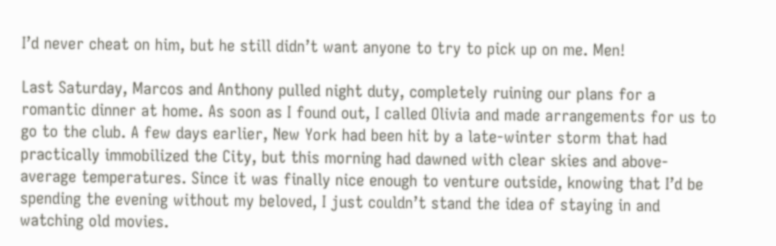I’d never cheat on him, but he still didn’t want anyone to try to pick up on me. Men!

Last Saturday, Marcos and Anthony pulled night duty, completely ruining our plans for a romantic dinner at home. As soon as I found out, I called Olivia and made arrangements for us to go to the club. A few days earlier, New York had been hit by a late-winter storm that had practically immobilized the City, but this morning had dawned with clear skies and above-average temperatures. Since it was finally nice enough to venture outside, knowing that I’d be spending the evening without my beloved, I just couldn’t stand the idea of staying in and watching old movies.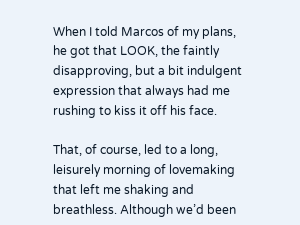When I told Marcos of my plans, he got that LOOK, the faintly disapproving, but a bit indulgent expression that always had me rushing to kiss it off his face.

That, of course, led to a long, leisurely morning of lovemaking that left me shaking and breathless. Although we’d been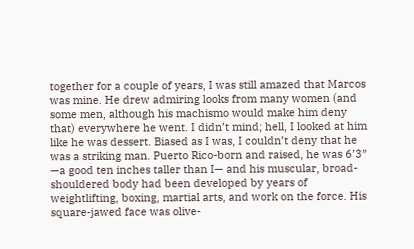together for a couple of years, I was still amazed that Marcos was mine. He drew admiring looks from many women (and some men, although his machismo would make him deny that) everywhere he went. I didn’t mind; hell, I looked at him like he was dessert. Biased as I was, I couldn’t deny that he was a striking man. Puerto Rico-born and raised, he was 6’3″ —a good ten inches taller than I— and his muscular, broad-shouldered body had been developed by years of weightlifting, boxing, martial arts, and work on the force. His square-jawed face was olive-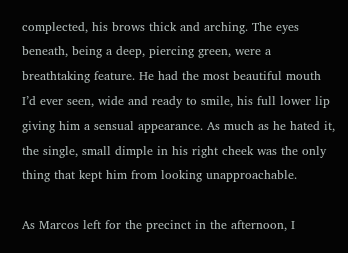complected, his brows thick and arching. The eyes beneath, being a deep, piercing green, were a breathtaking feature. He had the most beautiful mouth I’d ever seen, wide and ready to smile, his full lower lip giving him a sensual appearance. As much as he hated it, the single, small dimple in his right cheek was the only thing that kept him from looking unapproachable.

As Marcos left for the precinct in the afternoon, I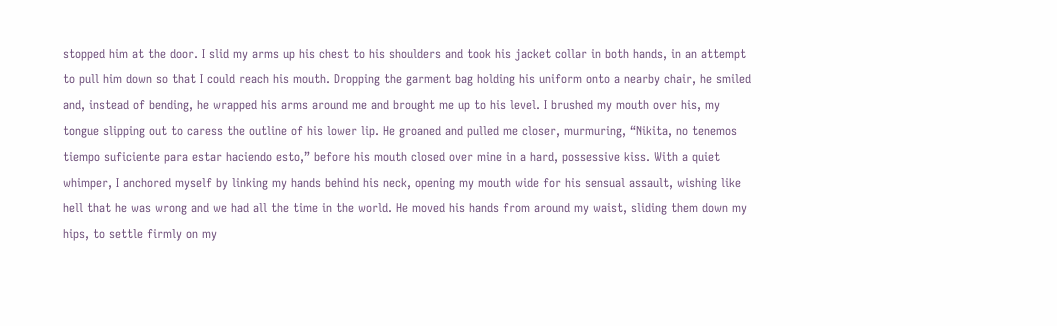stopped him at the door. I slid my arms up his chest to his shoulders and took his jacket collar in both hands, in an attempt to pull him down so that I could reach his mouth. Dropping the garment bag holding his uniform onto a nearby chair, he smiled and, instead of bending, he wrapped his arms around me and brought me up to his level. I brushed my mouth over his, my tongue slipping out to caress the outline of his lower lip. He groaned and pulled me closer, murmuring, “Nikita, no tenemos tiempo suficiente para estar haciendo esto,” before his mouth closed over mine in a hard, possessive kiss. With a quiet whimper, I anchored myself by linking my hands behind his neck, opening my mouth wide for his sensual assault, wishing like hell that he was wrong and we had all the time in the world. He moved his hands from around my waist, sliding them down my hips, to settle firmly on my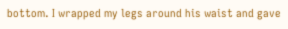bottom. I wrapped my legs around his waist and gave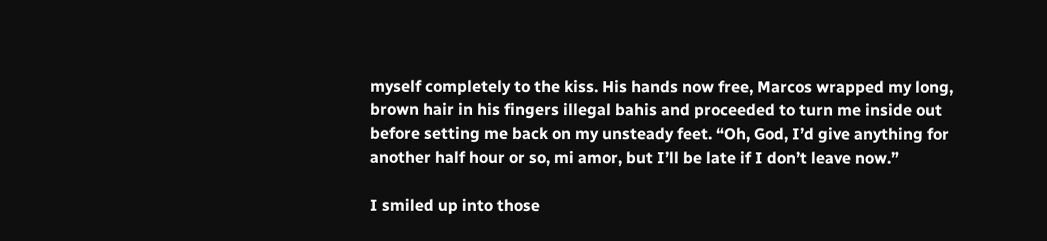myself completely to the kiss. His hands now free, Marcos wrapped my long, brown hair in his fingers illegal bahis and proceeded to turn me inside out before setting me back on my unsteady feet. “Oh, God, I’d give anything for another half hour or so, mi amor, but I’ll be late if I don’t leave now.”

I smiled up into those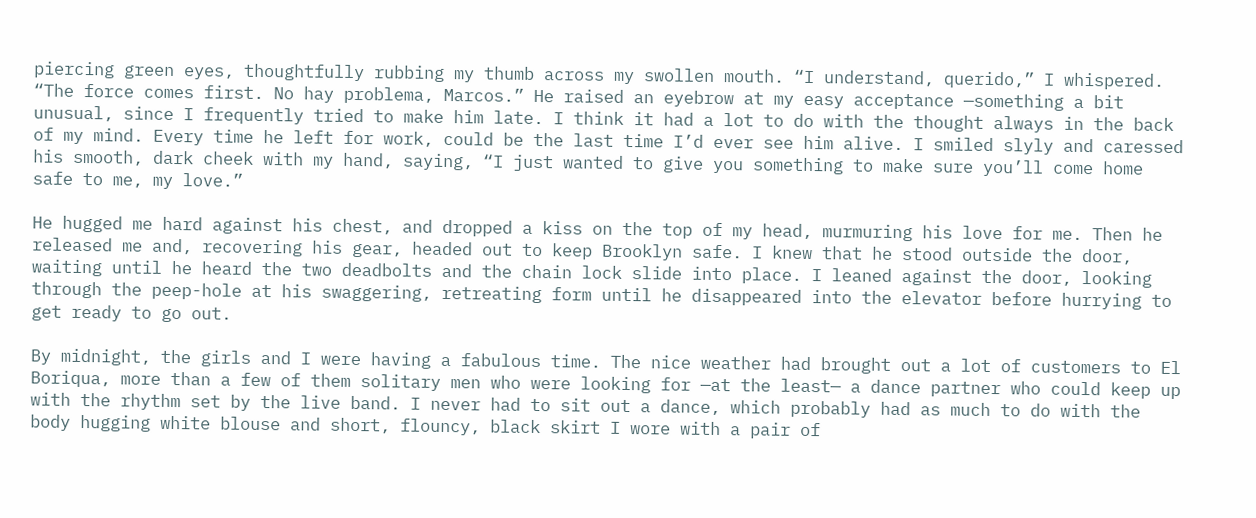piercing green eyes, thoughtfully rubbing my thumb across my swollen mouth. “I understand, querido,” I whispered. “The force comes first. No hay problema, Marcos.” He raised an eyebrow at my easy acceptance —something a bit unusual, since I frequently tried to make him late. I think it had a lot to do with the thought always in the back of my mind. Every time he left for work, could be the last time I’d ever see him alive. I smiled slyly and caressed his smooth, dark cheek with my hand, saying, “I just wanted to give you something to make sure you’ll come home safe to me, my love.”

He hugged me hard against his chest, and dropped a kiss on the top of my head, murmuring his love for me. Then he released me and, recovering his gear, headed out to keep Brooklyn safe. I knew that he stood outside the door, waiting until he heard the two deadbolts and the chain lock slide into place. I leaned against the door, looking through the peep-hole at his swaggering, retreating form until he disappeared into the elevator before hurrying to get ready to go out.

By midnight, the girls and I were having a fabulous time. The nice weather had brought out a lot of customers to El Boriqua, more than a few of them solitary men who were looking for —at the least— a dance partner who could keep up with the rhythm set by the live band. I never had to sit out a dance, which probably had as much to do with the body hugging white blouse and short, flouncy, black skirt I wore with a pair of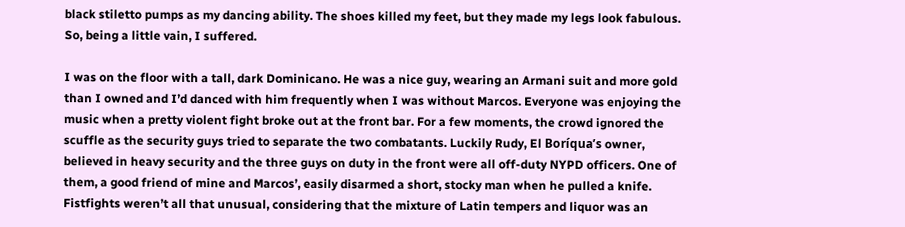black stiletto pumps as my dancing ability. The shoes killed my feet, but they made my legs look fabulous. So, being a little vain, I suffered.

I was on the floor with a tall, dark Dominicano. He was a nice guy, wearing an Armani suit and more gold than I owned and I’d danced with him frequently when I was without Marcos. Everyone was enjoying the music when a pretty violent fight broke out at the front bar. For a few moments, the crowd ignored the scuffle as the security guys tried to separate the two combatants. Luckily Rudy, El Boríqua’s owner, believed in heavy security and the three guys on duty in the front were all off-duty NYPD officers. One of them, a good friend of mine and Marcos’, easily disarmed a short, stocky man when he pulled a knife. Fistfights weren’t all that unusual, considering that the mixture of Latin tempers and liquor was an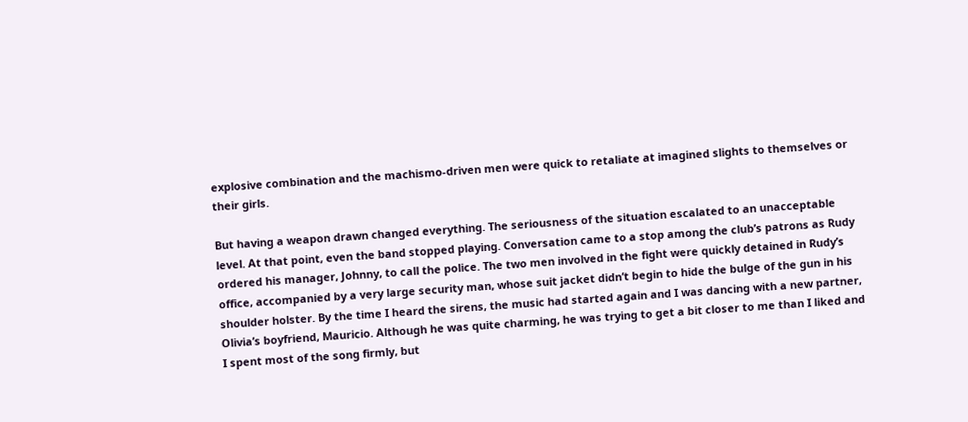explosive combination and the machismo-driven men were quick to retaliate at imagined slights to themselves or their girls.

But having a weapon drawn changed everything. The seriousness of the situation escalated to an unacceptable level. At that point, even the band stopped playing. Conversation came to a stop among the club’s patrons as Rudy ordered his manager, Johnny, to call the police. The two men involved in the fight were quickly detained in Rudy’s office, accompanied by a very large security man, whose suit jacket didn’t begin to hide the bulge of the gun in his shoulder holster. By the time I heard the sirens, the music had started again and I was dancing with a new partner, Olivia’s boyfriend, Mauricio. Although he was quite charming, he was trying to get a bit closer to me than I liked and I spent most of the song firmly, but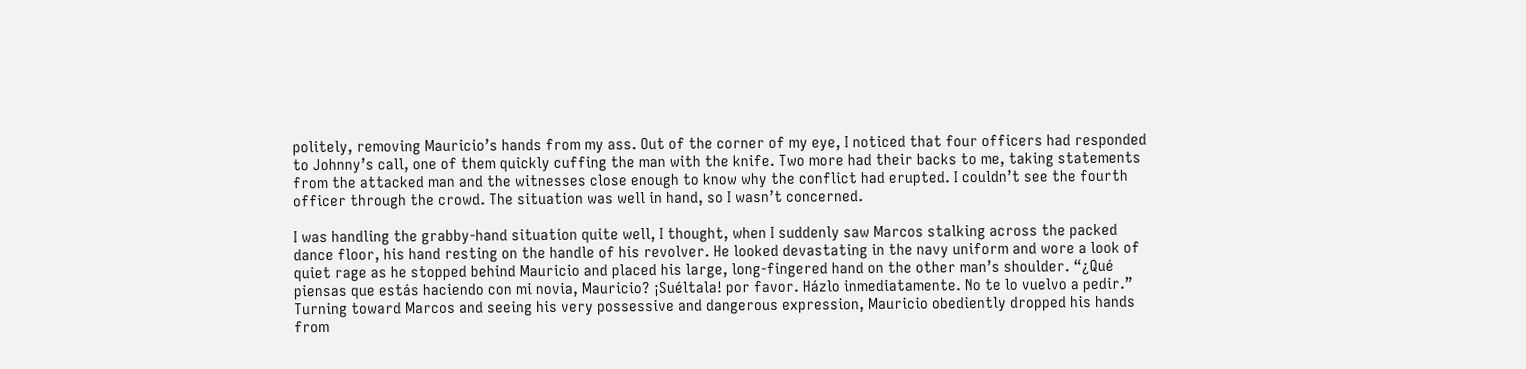politely, removing Mauricio’s hands from my ass. Out of the corner of my eye, I noticed that four officers had responded to Johnny’s call, one of them quickly cuffing the man with the knife. Two more had their backs to me, taking statements from the attacked man and the witnesses close enough to know why the conflict had erupted. I couldn’t see the fourth officer through the crowd. The situation was well in hand, so I wasn’t concerned.

I was handling the grabby-hand situation quite well, I thought, when I suddenly saw Marcos stalking across the packed dance floor, his hand resting on the handle of his revolver. He looked devastating in the navy uniform and wore a look of quiet rage as he stopped behind Mauricio and placed his large, long-fingered hand on the other man’s shoulder. “¿Qué piensas que estás haciendo con mi novia, Mauricio? ¡Suéltala! por favor. Házlo inmediatamente. No te lo vuelvo a pedir.” Turning toward Marcos and seeing his very possessive and dangerous expression, Mauricio obediently dropped his hands from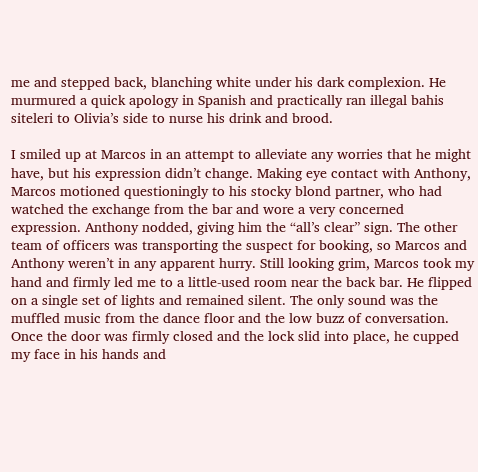me and stepped back, blanching white under his dark complexion. He murmured a quick apology in Spanish and practically ran illegal bahis siteleri to Olivia’s side to nurse his drink and brood.

I smiled up at Marcos in an attempt to alleviate any worries that he might have, but his expression didn’t change. Making eye contact with Anthony, Marcos motioned questioningly to his stocky blond partner, who had watched the exchange from the bar and wore a very concerned expression. Anthony nodded, giving him the “all’s clear” sign. The other team of officers was transporting the suspect for booking, so Marcos and Anthony weren’t in any apparent hurry. Still looking grim, Marcos took my hand and firmly led me to a little-used room near the back bar. He flipped on a single set of lights and remained silent. The only sound was the muffled music from the dance floor and the low buzz of conversation. Once the door was firmly closed and the lock slid into place, he cupped my face in his hands and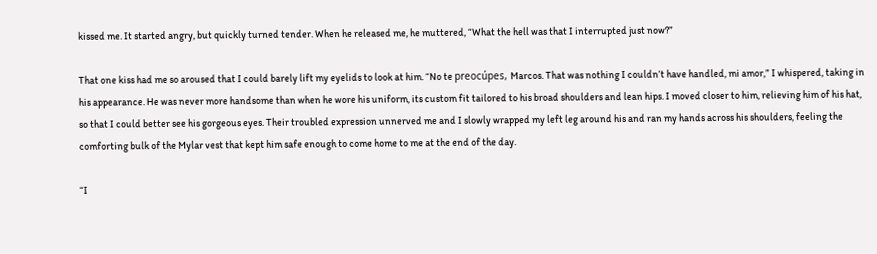kissed me. It started angry, but quickly turned tender. When he released me, he muttered, “What the hell was that I interrupted just now?”

That one kiss had me so aroused that I could barely lift my eyelids to look at him. “No te preocúpes, Marcos. That was nothing I couldn’t have handled, mi amor,” I whispered, taking in his appearance. He was never more handsome than when he wore his uniform, its custom fit tailored to his broad shoulders and lean hips. I moved closer to him, relieving him of his hat, so that I could better see his gorgeous eyes. Their troubled expression unnerved me and I slowly wrapped my left leg around his and ran my hands across his shoulders, feeling the comforting bulk of the Mylar vest that kept him safe enough to come home to me at the end of the day.

“I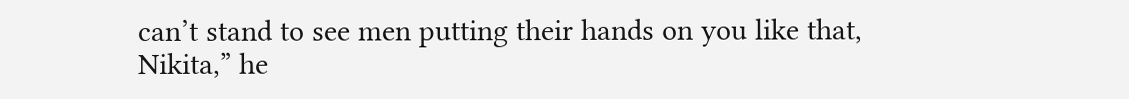can’t stand to see men putting their hands on you like that, Nikita,” he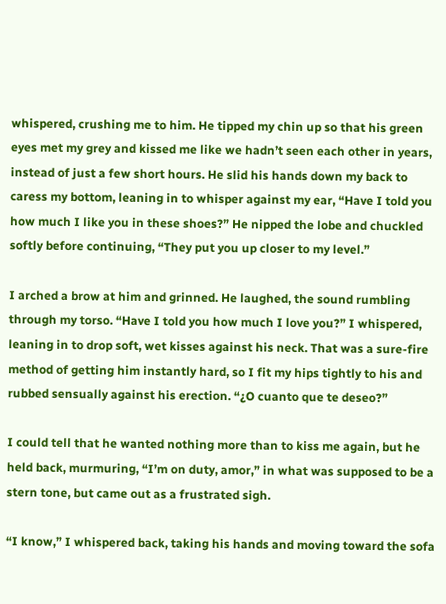whispered, crushing me to him. He tipped my chin up so that his green eyes met my grey and kissed me like we hadn’t seen each other in years, instead of just a few short hours. He slid his hands down my back to caress my bottom, leaning in to whisper against my ear, “Have I told you how much I like you in these shoes?” He nipped the lobe and chuckled softly before continuing, “They put you up closer to my level.”

I arched a brow at him and grinned. He laughed, the sound rumbling through my torso. “Have I told you how much I love you?” I whispered, leaning in to drop soft, wet kisses against his neck. That was a sure-fire method of getting him instantly hard, so I fit my hips tightly to his and rubbed sensually against his erection. “¿O cuanto que te deseo?”

I could tell that he wanted nothing more than to kiss me again, but he held back, murmuring, “I’m on duty, amor,” in what was supposed to be a stern tone, but came out as a frustrated sigh.

“I know,” I whispered back, taking his hands and moving toward the sofa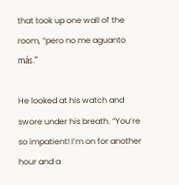that took up one wall of the room, “pero no me aguanto más.”

He looked at his watch and swore under his breath. “You’re so impatient! I’m on for another hour and a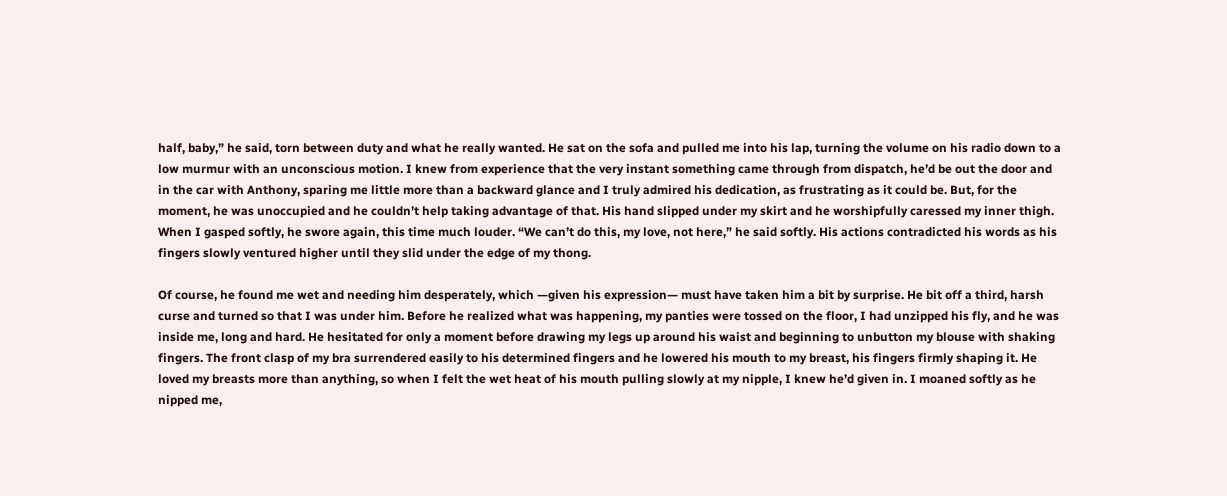half, baby,” he said, torn between duty and what he really wanted. He sat on the sofa and pulled me into his lap, turning the volume on his radio down to a low murmur with an unconscious motion. I knew from experience that the very instant something came through from dispatch, he’d be out the door and in the car with Anthony, sparing me little more than a backward glance and I truly admired his dedication, as frustrating as it could be. But, for the moment, he was unoccupied and he couldn’t help taking advantage of that. His hand slipped under my skirt and he worshipfully caressed my inner thigh. When I gasped softly, he swore again, this time much louder. “We can’t do this, my love, not here,” he said softly. His actions contradicted his words as his fingers slowly ventured higher until they slid under the edge of my thong.

Of course, he found me wet and needing him desperately, which —given his expression— must have taken him a bit by surprise. He bit off a third, harsh curse and turned so that I was under him. Before he realized what was happening, my panties were tossed on the floor, I had unzipped his fly, and he was inside me, long and hard. He hesitated for only a moment before drawing my legs up around his waist and beginning to unbutton my blouse with shaking fingers. The front clasp of my bra surrendered easily to his determined fingers and he lowered his mouth to my breast, his fingers firmly shaping it. He loved my breasts more than anything, so when I felt the wet heat of his mouth pulling slowly at my nipple, I knew he’d given in. I moaned softly as he nipped me,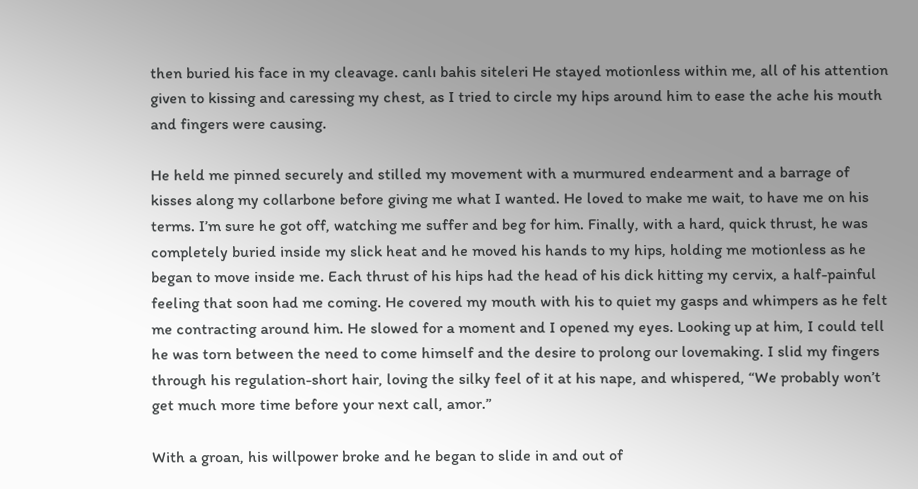then buried his face in my cleavage. canlı bahis siteleri He stayed motionless within me, all of his attention given to kissing and caressing my chest, as I tried to circle my hips around him to ease the ache his mouth and fingers were causing.

He held me pinned securely and stilled my movement with a murmured endearment and a barrage of kisses along my collarbone before giving me what I wanted. He loved to make me wait, to have me on his terms. I’m sure he got off, watching me suffer and beg for him. Finally, with a hard, quick thrust, he was completely buried inside my slick heat and he moved his hands to my hips, holding me motionless as he began to move inside me. Each thrust of his hips had the head of his dick hitting my cervix, a half-painful feeling that soon had me coming. He covered my mouth with his to quiet my gasps and whimpers as he felt me contracting around him. He slowed for a moment and I opened my eyes. Looking up at him, I could tell he was torn between the need to come himself and the desire to prolong our lovemaking. I slid my fingers through his regulation-short hair, loving the silky feel of it at his nape, and whispered, “We probably won’t get much more time before your next call, amor.”

With a groan, his willpower broke and he began to slide in and out of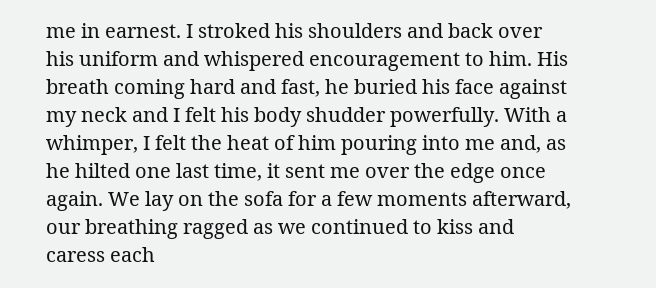me in earnest. I stroked his shoulders and back over his uniform and whispered encouragement to him. His breath coming hard and fast, he buried his face against my neck and I felt his body shudder powerfully. With a whimper, I felt the heat of him pouring into me and, as he hilted one last time, it sent me over the edge once again. We lay on the sofa for a few moments afterward, our breathing ragged as we continued to kiss and caress each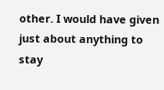other. I would have given just about anything to stay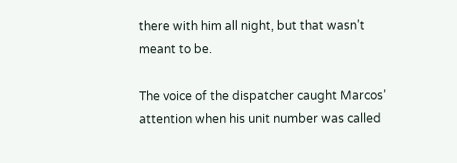there with him all night, but that wasn’t meant to be.

The voice of the dispatcher caught Marcos’ attention when his unit number was called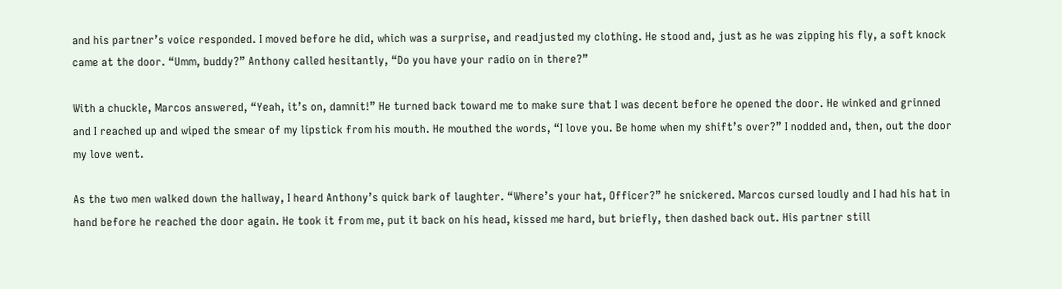and his partner’s voice responded. I moved before he did, which was a surprise, and readjusted my clothing. He stood and, just as he was zipping his fly, a soft knock came at the door. “Umm, buddy?” Anthony called hesitantly, “Do you have your radio on in there?”

With a chuckle, Marcos answered, “Yeah, it’s on, damnit!” He turned back toward me to make sure that I was decent before he opened the door. He winked and grinned and I reached up and wiped the smear of my lipstick from his mouth. He mouthed the words, “I love you. Be home when my shift’s over?” I nodded and, then, out the door my love went.

As the two men walked down the hallway, I heard Anthony’s quick bark of laughter. “Where’s your hat, Officer?” he snickered. Marcos cursed loudly and I had his hat in hand before he reached the door again. He took it from me, put it back on his head, kissed me hard, but briefly, then dashed back out. His partner still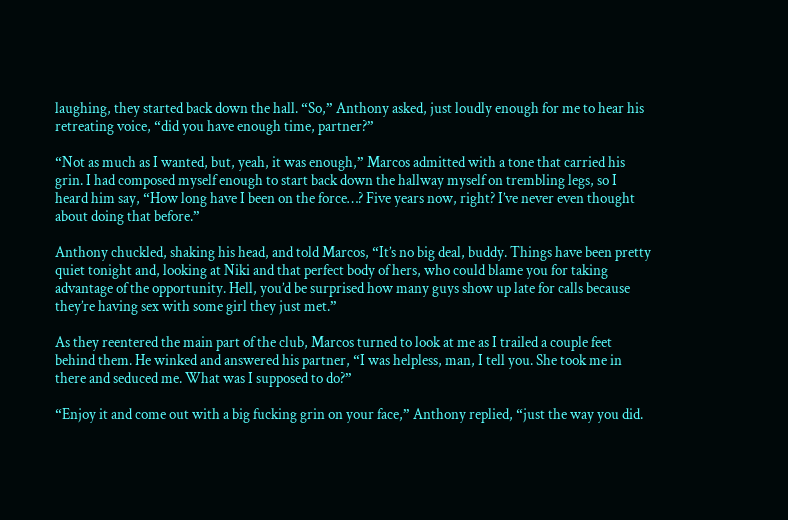laughing, they started back down the hall. “So,” Anthony asked, just loudly enough for me to hear his retreating voice, “did you have enough time, partner?”

“Not as much as I wanted, but, yeah, it was enough,” Marcos admitted with a tone that carried his grin. I had composed myself enough to start back down the hallway myself on trembling legs, so I heard him say, “How long have I been on the force…? Five years now, right? I’ve never even thought about doing that before.”

Anthony chuckled, shaking his head, and told Marcos, “It’s no big deal, buddy. Things have been pretty quiet tonight and, looking at Niki and that perfect body of hers, who could blame you for taking advantage of the opportunity. Hell, you’d be surprised how many guys show up late for calls because they’re having sex with some girl they just met.”

As they reentered the main part of the club, Marcos turned to look at me as I trailed a couple feet behind them. He winked and answered his partner, “I was helpless, man, I tell you. She took me in there and seduced me. What was I supposed to do?”

“Enjoy it and come out with a big fucking grin on your face,” Anthony replied, “just the way you did.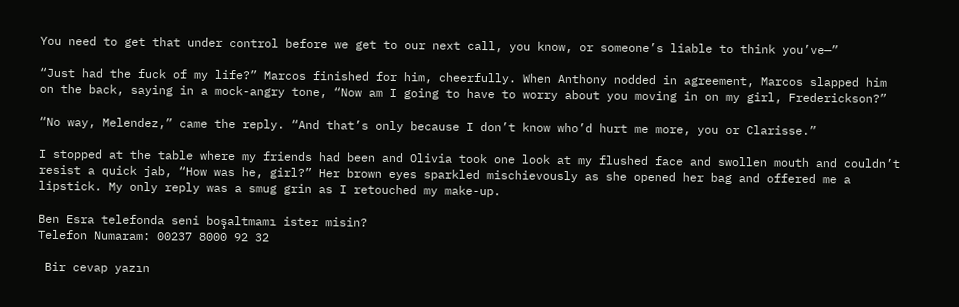You need to get that under control before we get to our next call, you know, or someone’s liable to think you’ve—”

“Just had the fuck of my life?” Marcos finished for him, cheerfully. When Anthony nodded in agreement, Marcos slapped him on the back, saying in a mock-angry tone, “Now am I going to have to worry about you moving in on my girl, Frederickson?”

“No way, Melendez,” came the reply. “And that’s only because I don’t know who’d hurt me more, you or Clarisse.”

I stopped at the table where my friends had been and Olivia took one look at my flushed face and swollen mouth and couldn’t resist a quick jab, “How was he, girl?” Her brown eyes sparkled mischievously as she opened her bag and offered me a lipstick. My only reply was a smug grin as I retouched my make-up.

Ben Esra telefonda seni boşaltmamı ister misin?
Telefon Numaram: 00237 8000 92 32

 Bir cevap yazın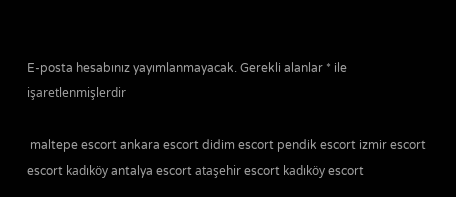E-posta hesabınız yayımlanmayacak. Gerekli alanlar * ile işaretlenmişlerdir

 maltepe escort ankara escort didim escort pendik escort izmir escort escort kadıköy antalya escort ataşehir escort kadıköy escort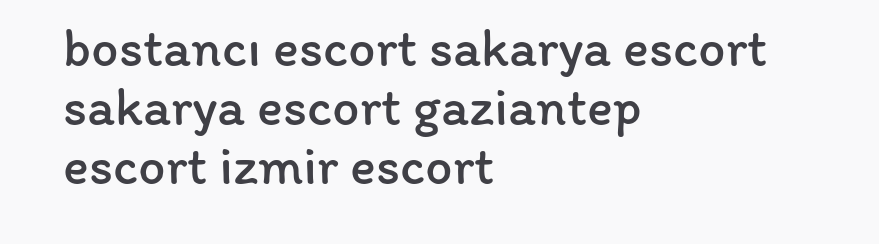bostancı escort sakarya escort sakarya escort gaziantep escort izmir escort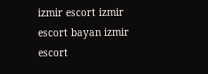izmir escort izmir escort bayan izmir escort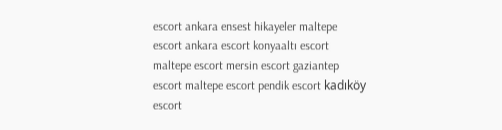escort ankara ensest hikayeler maltepe escort ankara escort konyaaltı escort maltepe escort mersin escort gaziantep escort maltepe escort pendik escort kadıköy escort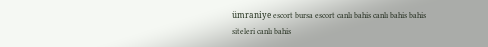ümraniye escort bursa escort canlı bahis canlı bahis bahis siteleri canlı bahis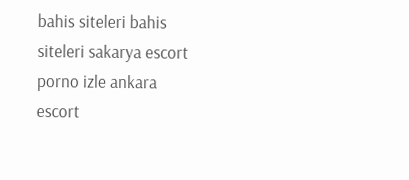bahis siteleri bahis siteleri sakarya escort porno izle ankara escort